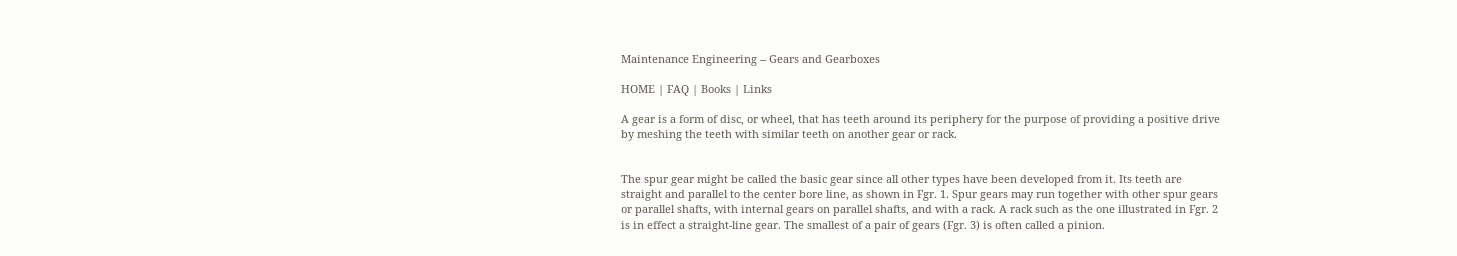Maintenance Engineering -- Gears and Gearboxes

HOME | FAQ | Books | Links

A gear is a form of disc, or wheel, that has teeth around its periphery for the purpose of providing a positive drive by meshing the teeth with similar teeth on another gear or rack.


The spur gear might be called the basic gear since all other types have been developed from it. Its teeth are straight and parallel to the center bore line, as shown in Fgr. 1. Spur gears may run together with other spur gears or parallel shafts, with internal gears on parallel shafts, and with a rack. A rack such as the one illustrated in Fgr. 2 is in effect a straight-line gear. The smallest of a pair of gears (Fgr. 3) is often called a pinion.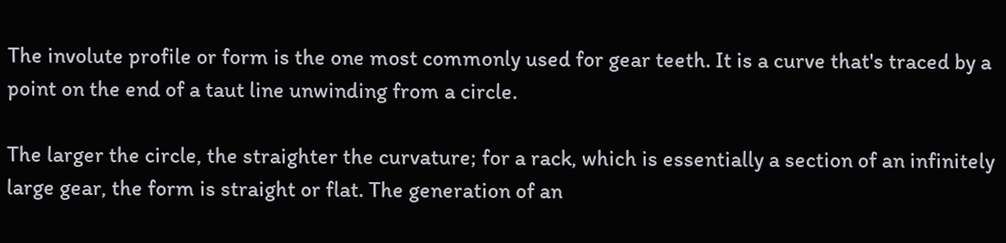The involute profile or form is the one most commonly used for gear teeth. It is a curve that's traced by a point on the end of a taut line unwinding from a circle.

The larger the circle, the straighter the curvature; for a rack, which is essentially a section of an infinitely large gear, the form is straight or flat. The generation of an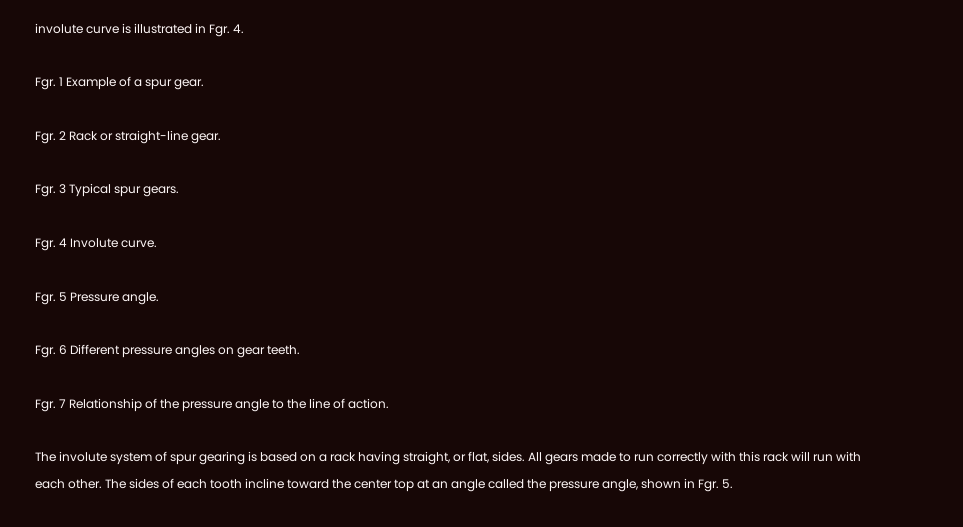involute curve is illustrated in Fgr. 4.

Fgr. 1 Example of a spur gear.

Fgr. 2 Rack or straight-line gear.

Fgr. 3 Typical spur gears.

Fgr. 4 Involute curve.

Fgr. 5 Pressure angle.

Fgr. 6 Different pressure angles on gear teeth.

Fgr. 7 Relationship of the pressure angle to the line of action.

The involute system of spur gearing is based on a rack having straight, or flat, sides. All gears made to run correctly with this rack will run with each other. The sides of each tooth incline toward the center top at an angle called the pressure angle, shown in Fgr. 5.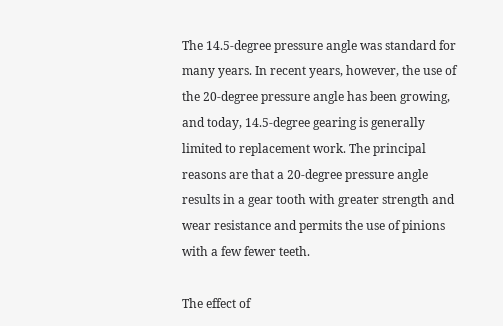The 14.5-degree pressure angle was standard for many years. In recent years, however, the use of the 20-degree pressure angle has been growing, and today, 14.5-degree gearing is generally limited to replacement work. The principal reasons are that a 20-degree pressure angle results in a gear tooth with greater strength and wear resistance and permits the use of pinions with a few fewer teeth.

The effect of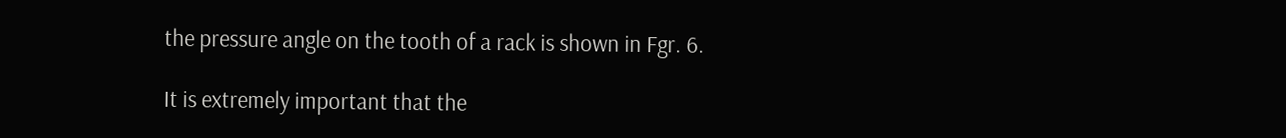the pressure angle on the tooth of a rack is shown in Fgr. 6.

It is extremely important that the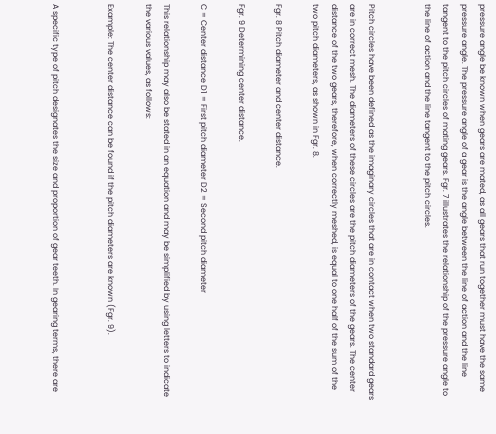pressure angle be known when gears are mated, as all gears that run together must have the same pressure angle. The pressure angle of a gear is the angle between the line of action and the line tangent to the pitch circles of mating gears. Fgr. 7 illustrates the relationship of the pressure angle to the line of action and the line tangent to the pitch circles.


Pitch circles have been defined as the imaginary circles that are in contact when two standard gears are in correct mesh. The diameters of these circles are the pitch diameters of the gears. The center distance of the two gears, therefore, when correctly meshed, is equal to one half of the sum of the two pitch diameters, as shown in Fgr. 8.

Fgr. 8 Pitch diameter and center distance.

Fgr. 9 Determining center distance.

C = Center distance D1 = First pitch diameter D2 = Second pitch diameter

This relationship may also be stated in an equation and may be simplified by using letters to indicate the various values, as follows:

Example: The center distance can be found if the pitch diameters are known (Fgr. 9).


A specific type of pitch designates the size and proportion of gear teeth. In gearing terms, there are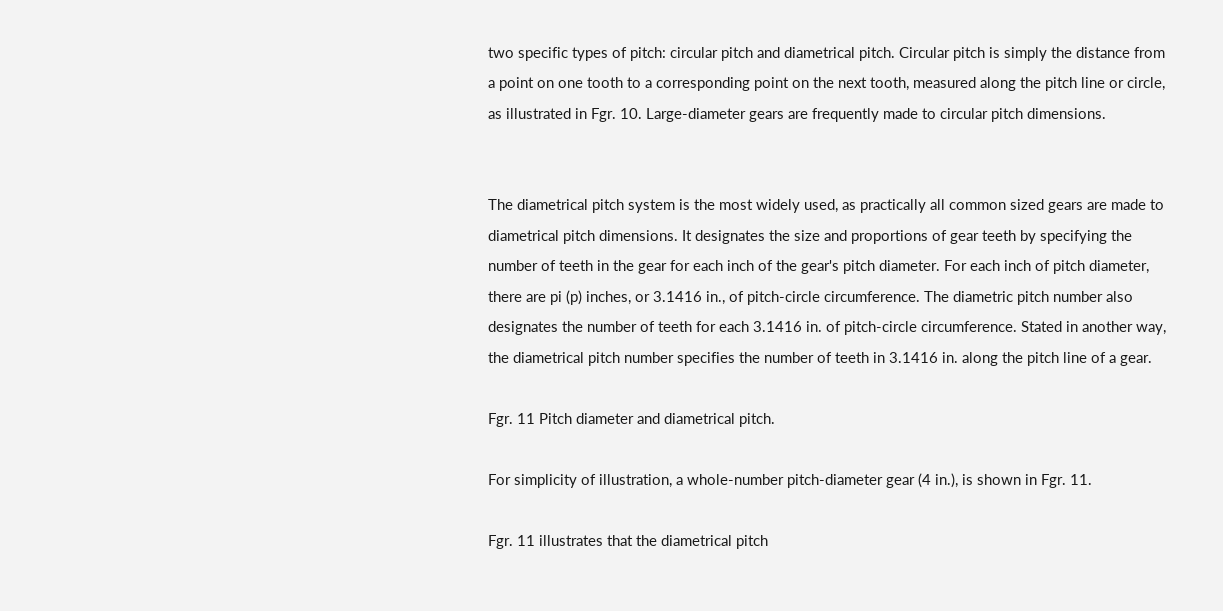two specific types of pitch: circular pitch and diametrical pitch. Circular pitch is simply the distance from a point on one tooth to a corresponding point on the next tooth, measured along the pitch line or circle, as illustrated in Fgr. 10. Large-diameter gears are frequently made to circular pitch dimensions.


The diametrical pitch system is the most widely used, as practically all common sized gears are made to diametrical pitch dimensions. It designates the size and proportions of gear teeth by specifying the number of teeth in the gear for each inch of the gear's pitch diameter. For each inch of pitch diameter, there are pi (p) inches, or 3.1416 in., of pitch-circle circumference. The diametric pitch number also designates the number of teeth for each 3.1416 in. of pitch-circle circumference. Stated in another way, the diametrical pitch number specifies the number of teeth in 3.1416 in. along the pitch line of a gear.

Fgr. 11 Pitch diameter and diametrical pitch.

For simplicity of illustration, a whole-number pitch-diameter gear (4 in.), is shown in Fgr. 11.

Fgr. 11 illustrates that the diametrical pitch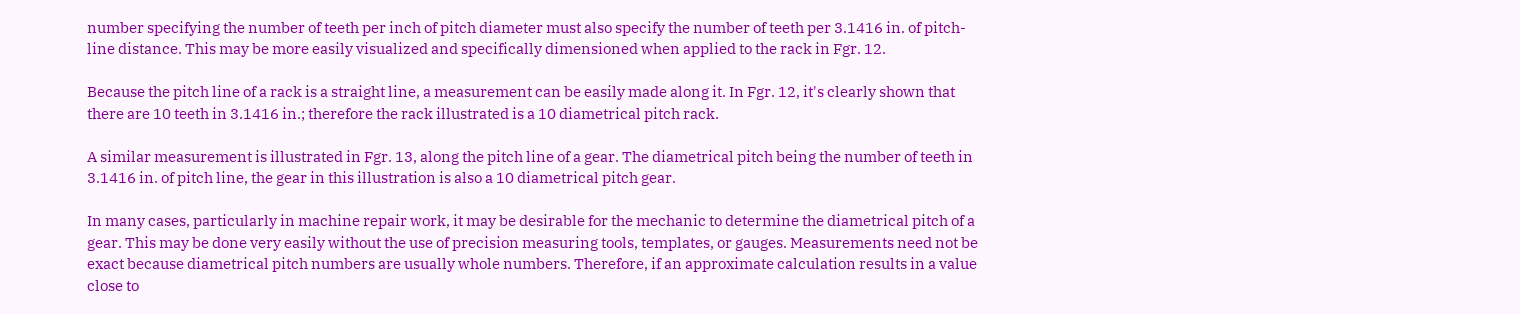number specifying the number of teeth per inch of pitch diameter must also specify the number of teeth per 3.1416 in. of pitch-line distance. This may be more easily visualized and specifically dimensioned when applied to the rack in Fgr. 12.

Because the pitch line of a rack is a straight line, a measurement can be easily made along it. In Fgr. 12, it's clearly shown that there are 10 teeth in 3.1416 in.; therefore the rack illustrated is a 10 diametrical pitch rack.

A similar measurement is illustrated in Fgr. 13, along the pitch line of a gear. The diametrical pitch being the number of teeth in 3.1416 in. of pitch line, the gear in this illustration is also a 10 diametrical pitch gear.

In many cases, particularly in machine repair work, it may be desirable for the mechanic to determine the diametrical pitch of a gear. This may be done very easily without the use of precision measuring tools, templates, or gauges. Measurements need not be exact because diametrical pitch numbers are usually whole numbers. Therefore, if an approximate calculation results in a value close to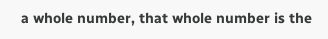a whole number, that whole number is the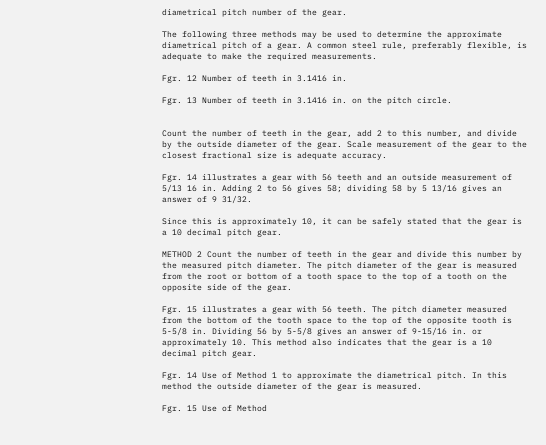diametrical pitch number of the gear.

The following three methods may be used to determine the approximate diametrical pitch of a gear. A common steel rule, preferably flexible, is adequate to make the required measurements.

Fgr. 12 Number of teeth in 3.1416 in.

Fgr. 13 Number of teeth in 3.1416 in. on the pitch circle.


Count the number of teeth in the gear, add 2 to this number, and divide by the outside diameter of the gear. Scale measurement of the gear to the closest fractional size is adequate accuracy.

Fgr. 14 illustrates a gear with 56 teeth and an outside measurement of 5/13 16 in. Adding 2 to 56 gives 58; dividing 58 by 5 13/16 gives an answer of 9 31/32.

Since this is approximately 10, it can be safely stated that the gear is a 10 decimal pitch gear.

METHOD 2 Count the number of teeth in the gear and divide this number by the measured pitch diameter. The pitch diameter of the gear is measured from the root or bottom of a tooth space to the top of a tooth on the opposite side of the gear.

Fgr. 15 illustrates a gear with 56 teeth. The pitch diameter measured from the bottom of the tooth space to the top of the opposite tooth is 5-5/8 in. Dividing 56 by 5-5/8 gives an answer of 9-15/16 in. or approximately 10. This method also indicates that the gear is a 10 decimal pitch gear.

Fgr. 14 Use of Method 1 to approximate the diametrical pitch. In this method the outside diameter of the gear is measured.

Fgr. 15 Use of Method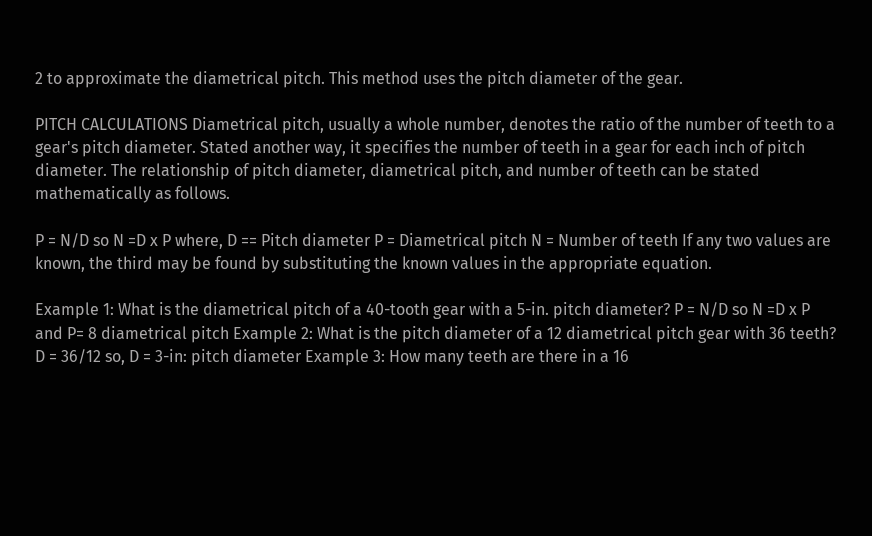2 to approximate the diametrical pitch. This method uses the pitch diameter of the gear.

PITCH CALCULATIONS Diametrical pitch, usually a whole number, denotes the ratio of the number of teeth to a gear's pitch diameter. Stated another way, it specifies the number of teeth in a gear for each inch of pitch diameter. The relationship of pitch diameter, diametrical pitch, and number of teeth can be stated mathematically as follows.

P = N/D so N =D x P where, D == Pitch diameter P = Diametrical pitch N = Number of teeth If any two values are known, the third may be found by substituting the known values in the appropriate equation.

Example 1: What is the diametrical pitch of a 40-tooth gear with a 5-in. pitch diameter? P = N/D so N =D x P and P= 8 diametrical pitch Example 2: What is the pitch diameter of a 12 diametrical pitch gear with 36 teeth? D = 36/12 so, D = 3-in: pitch diameter Example 3: How many teeth are there in a 16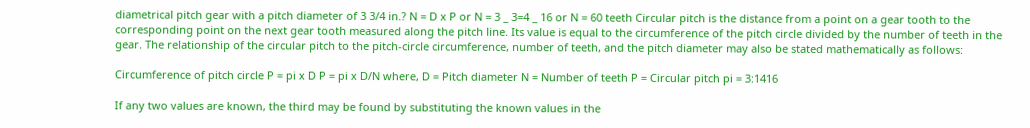diametrical pitch gear with a pitch diameter of 3 3/4 in.? N = D x P or N = 3 _ 3=4 _ 16 or N = 60 teeth Circular pitch is the distance from a point on a gear tooth to the corresponding point on the next gear tooth measured along the pitch line. Its value is equal to the circumference of the pitch circle divided by the number of teeth in the gear. The relationship of the circular pitch to the pitch-circle circumference, number of teeth, and the pitch diameter may also be stated mathematically as follows:

Circumference of pitch circle P = pi x D P = pi x D/N where, D = Pitch diameter N = Number of teeth P = Circular pitch pi = 3:1416

If any two values are known, the third may be found by substituting the known values in the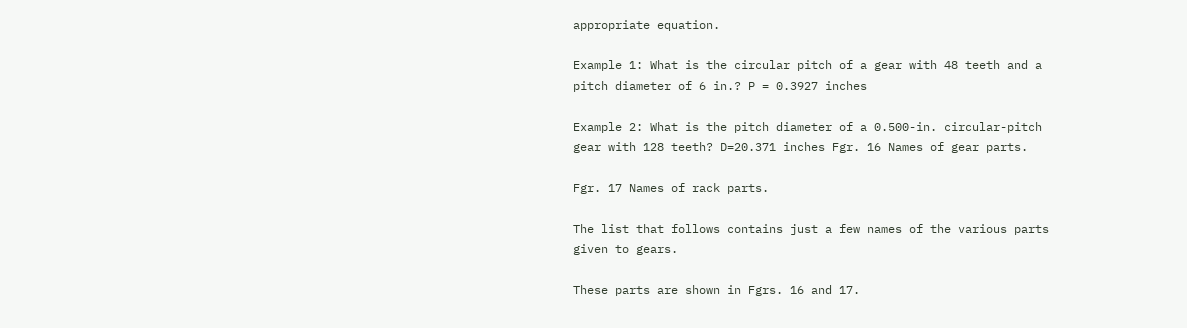appropriate equation.

Example 1: What is the circular pitch of a gear with 48 teeth and a pitch diameter of 6 in.? P = 0.3927 inches

Example 2: What is the pitch diameter of a 0.500-in. circular-pitch gear with 128 teeth? D=20.371 inches Fgr. 16 Names of gear parts.

Fgr. 17 Names of rack parts.

The list that follows contains just a few names of the various parts given to gears.

These parts are shown in Fgrs. 16 and 17.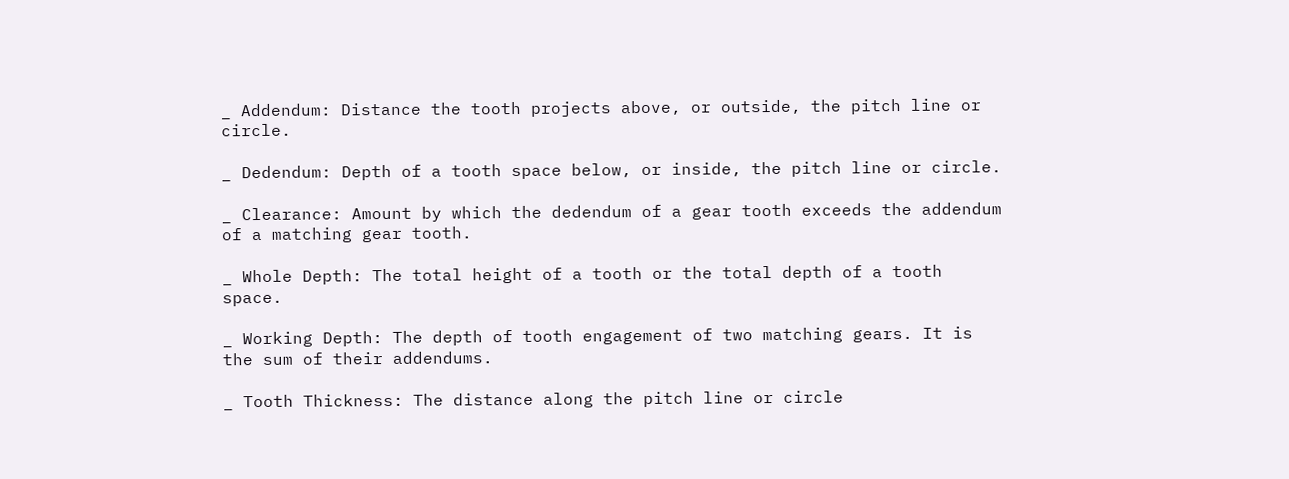_ Addendum: Distance the tooth projects above, or outside, the pitch line or circle.

_ Dedendum: Depth of a tooth space below, or inside, the pitch line or circle.

_ Clearance: Amount by which the dedendum of a gear tooth exceeds the addendum of a matching gear tooth.

_ Whole Depth: The total height of a tooth or the total depth of a tooth space.

_ Working Depth: The depth of tooth engagement of two matching gears. It is the sum of their addendums.

_ Tooth Thickness: The distance along the pitch line or circle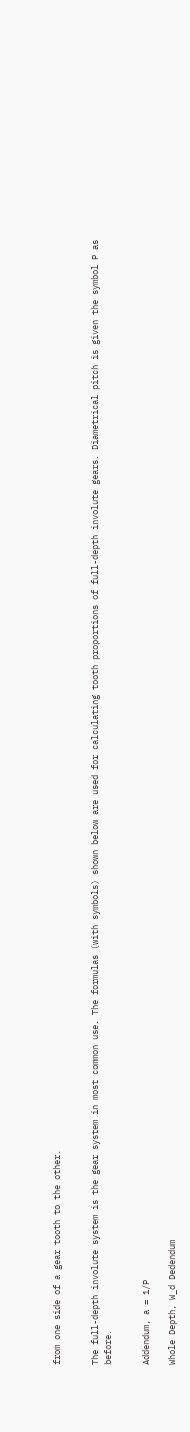from one side of a gear tooth to the other.


The full-depth involute system is the gear system in most common use. The formulas (with symbols) shown below are used for calculating tooth proportions of full-depth involute gears. Diametrical pitch is given the symbol P as before.


Addendum, a = 1/P

Whole Depth, W_d Dedendum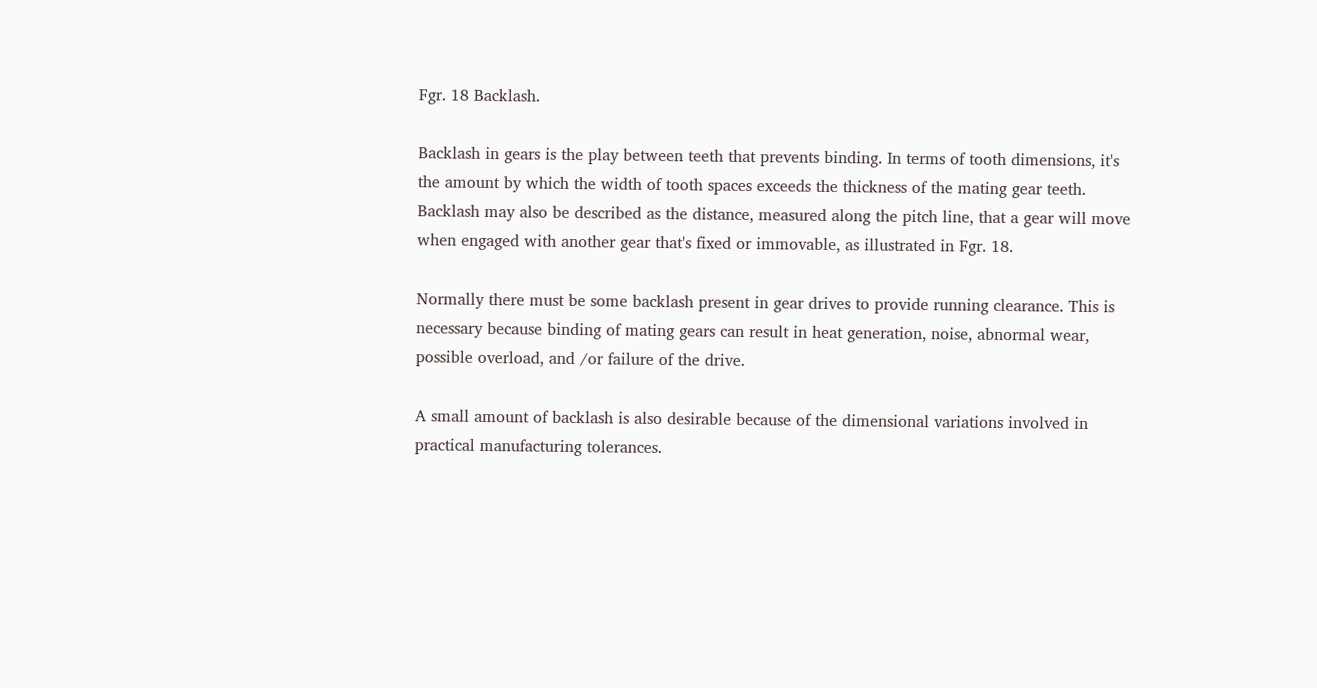Fgr. 18 Backlash.

Backlash in gears is the play between teeth that prevents binding. In terms of tooth dimensions, it's the amount by which the width of tooth spaces exceeds the thickness of the mating gear teeth. Backlash may also be described as the distance, measured along the pitch line, that a gear will move when engaged with another gear that's fixed or immovable, as illustrated in Fgr. 18.

Normally there must be some backlash present in gear drives to provide running clearance. This is necessary because binding of mating gears can result in heat generation, noise, abnormal wear, possible overload, and /or failure of the drive.

A small amount of backlash is also desirable because of the dimensional variations involved in practical manufacturing tolerances.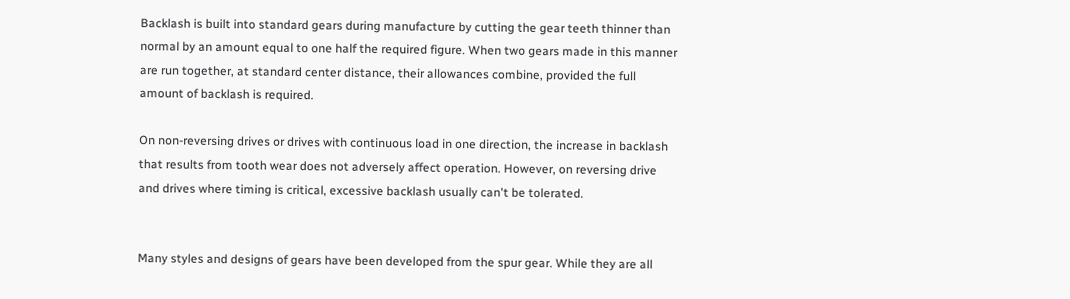Backlash is built into standard gears during manufacture by cutting the gear teeth thinner than normal by an amount equal to one half the required figure. When two gears made in this manner are run together, at standard center distance, their allowances combine, provided the full amount of backlash is required.

On non-reversing drives or drives with continuous load in one direction, the increase in backlash that results from tooth wear does not adversely affect operation. However, on reversing drive and drives where timing is critical, excessive backlash usually can't be tolerated.


Many styles and designs of gears have been developed from the spur gear. While they are all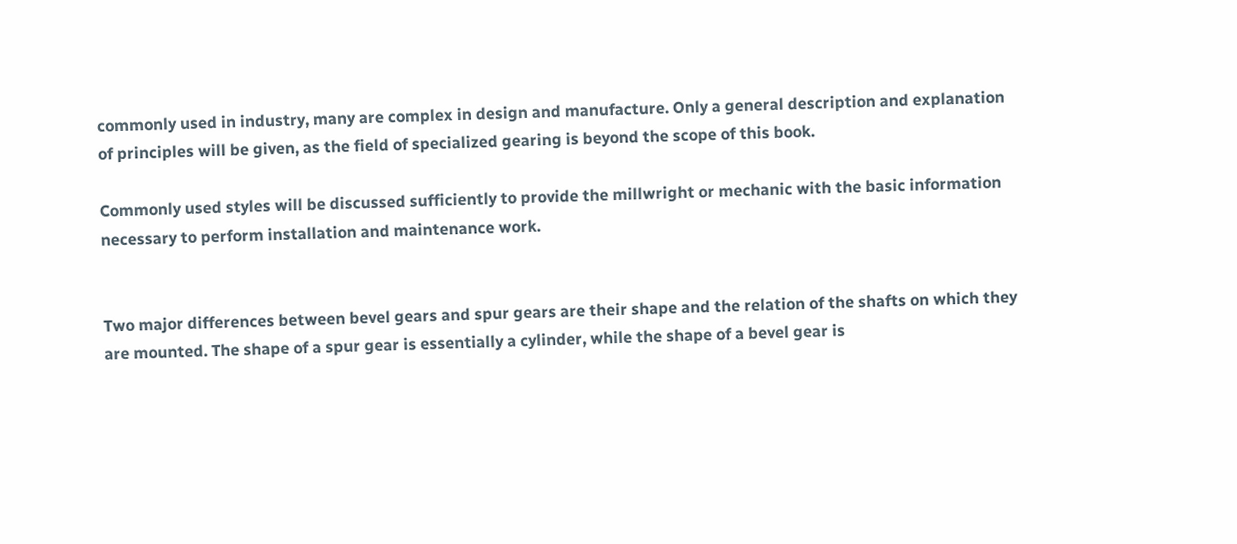commonly used in industry, many are complex in design and manufacture. Only a general description and explanation of principles will be given, as the field of specialized gearing is beyond the scope of this book.

Commonly used styles will be discussed sufficiently to provide the millwright or mechanic with the basic information necessary to perform installation and maintenance work.


Two major differences between bevel gears and spur gears are their shape and the relation of the shafts on which they are mounted. The shape of a spur gear is essentially a cylinder, while the shape of a bevel gear is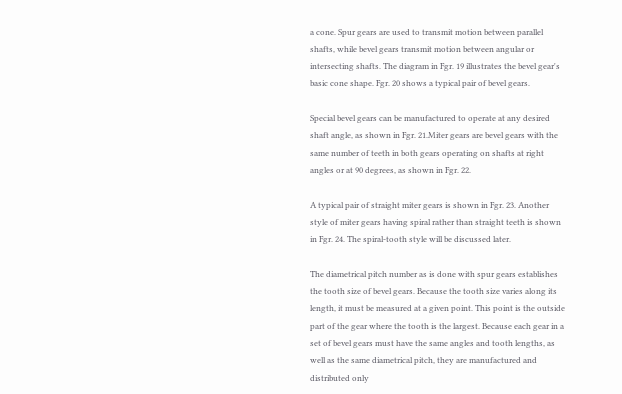a cone. Spur gears are used to transmit motion between parallel shafts, while bevel gears transmit motion between angular or intersecting shafts. The diagram in Fgr. 19 illustrates the bevel gear's basic cone shape. Fgr. 20 shows a typical pair of bevel gears.

Special bevel gears can be manufactured to operate at any desired shaft angle, as shown in Fgr. 21.Miter gears are bevel gears with the same number of teeth in both gears operating on shafts at right angles or at 90 degrees, as shown in Fgr. 22.

A typical pair of straight miter gears is shown in Fgr. 23. Another style of miter gears having spiral rather than straight teeth is shown in Fgr. 24. The spiral-tooth style will be discussed later.

The diametrical pitch number as is done with spur gears establishes the tooth size of bevel gears. Because the tooth size varies along its length, it must be measured at a given point. This point is the outside part of the gear where the tooth is the largest. Because each gear in a set of bevel gears must have the same angles and tooth lengths, as well as the same diametrical pitch, they are manufactured and distributed only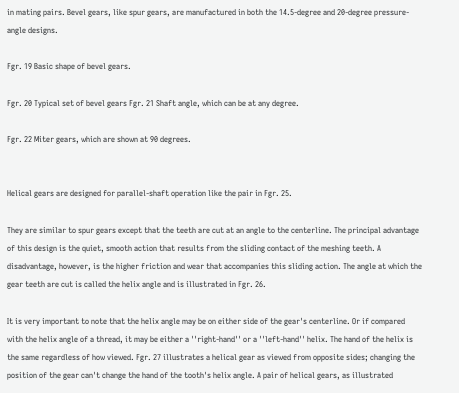in mating pairs. Bevel gears, like spur gears, are manufactured in both the 14.5-degree and 20-degree pressure-angle designs.

Fgr. 19 Basic shape of bevel gears.

Fgr. 20 Typical set of bevel gears Fgr. 21 Shaft angle, which can be at any degree.

Fgr. 22 Miter gears, which are shown at 90 degrees.


Helical gears are designed for parallel-shaft operation like the pair in Fgr. 25.

They are similar to spur gears except that the teeth are cut at an angle to the centerline. The principal advantage of this design is the quiet, smooth action that results from the sliding contact of the meshing teeth. A disadvantage, however, is the higher friction and wear that accompanies this sliding action. The angle at which the gear teeth are cut is called the helix angle and is illustrated in Fgr. 26.

It is very important to note that the helix angle may be on either side of the gear's centerline. Or if compared with the helix angle of a thread, it may be either a ''right-hand'' or a ''left-hand'' helix. The hand of the helix is the same regardless of how viewed. Fgr. 27 illustrates a helical gear as viewed from opposite sides; changing the position of the gear can't change the hand of the tooth's helix angle. A pair of helical gears, as illustrated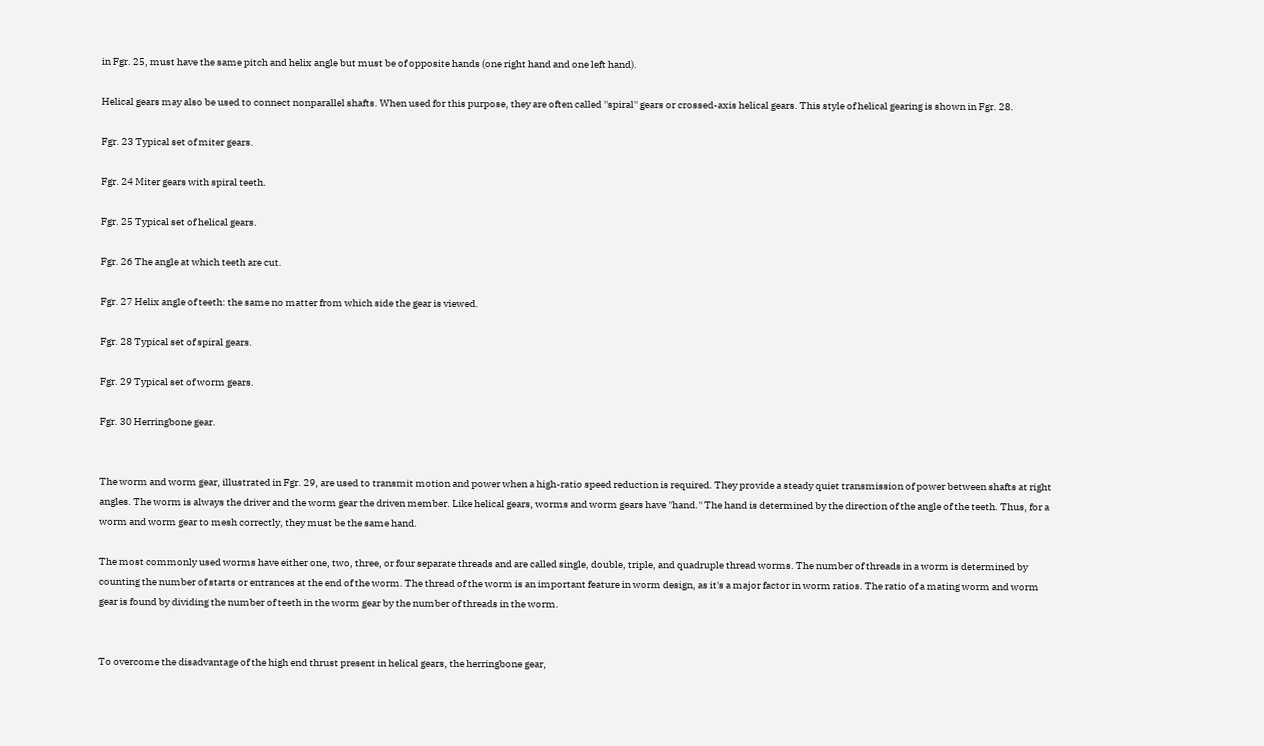in Fgr. 25, must have the same pitch and helix angle but must be of opposite hands (one right hand and one left hand).

Helical gears may also be used to connect nonparallel shafts. When used for this purpose, they are often called ''spiral'' gears or crossed-axis helical gears. This style of helical gearing is shown in Fgr. 28.

Fgr. 23 Typical set of miter gears.

Fgr. 24 Miter gears with spiral teeth.

Fgr. 25 Typical set of helical gears.

Fgr. 26 The angle at which teeth are cut.

Fgr. 27 Helix angle of teeth: the same no matter from which side the gear is viewed.

Fgr. 28 Typical set of spiral gears.

Fgr. 29 Typical set of worm gears.

Fgr. 30 Herringbone gear.


The worm and worm gear, illustrated in Fgr. 29, are used to transmit motion and power when a high-ratio speed reduction is required. They provide a steady quiet transmission of power between shafts at right angles. The worm is always the driver and the worm gear the driven member. Like helical gears, worms and worm gears have ''hand.'' The hand is determined by the direction of the angle of the teeth. Thus, for a worm and worm gear to mesh correctly, they must be the same hand.

The most commonly used worms have either one, two, three, or four separate threads and are called single, double, triple, and quadruple thread worms. The number of threads in a worm is determined by counting the number of starts or entrances at the end of the worm. The thread of the worm is an important feature in worm design, as it's a major factor in worm ratios. The ratio of a mating worm and worm gear is found by dividing the number of teeth in the worm gear by the number of threads in the worm.


To overcome the disadvantage of the high end thrust present in helical gears, the herringbone gear,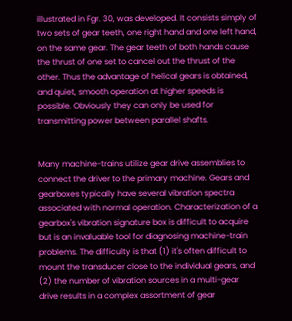illustrated in Fgr. 30, was developed. It consists simply of two sets of gear teeth, one right hand and one left hand, on the same gear. The gear teeth of both hands cause the thrust of one set to cancel out the thrust of the other. Thus the advantage of helical gears is obtained, and quiet, smooth operation at higher speeds is possible. Obviously they can only be used for transmitting power between parallel shafts.


Many machine-trains utilize gear drive assemblies to connect the driver to the primary machine. Gears and gearboxes typically have several vibration spectra associated with normal operation. Characterization of a gearbox's vibration signature box is difficult to acquire but is an invaluable tool for diagnosing machine-train problems. The difficulty is that (1) it's often difficult to mount the transducer close to the individual gears, and (2) the number of vibration sources in a multi-gear drive results in a complex assortment of gear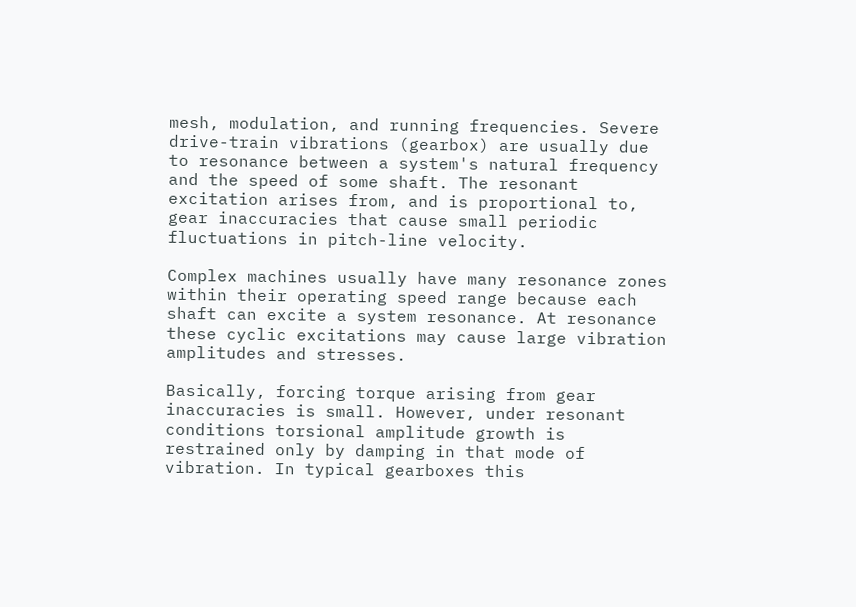mesh, modulation, and running frequencies. Severe drive-train vibrations (gearbox) are usually due to resonance between a system's natural frequency and the speed of some shaft. The resonant excitation arises from, and is proportional to, gear inaccuracies that cause small periodic fluctuations in pitch-line velocity.

Complex machines usually have many resonance zones within their operating speed range because each shaft can excite a system resonance. At resonance these cyclic excitations may cause large vibration amplitudes and stresses.

Basically, forcing torque arising from gear inaccuracies is small. However, under resonant conditions torsional amplitude growth is restrained only by damping in that mode of vibration. In typical gearboxes this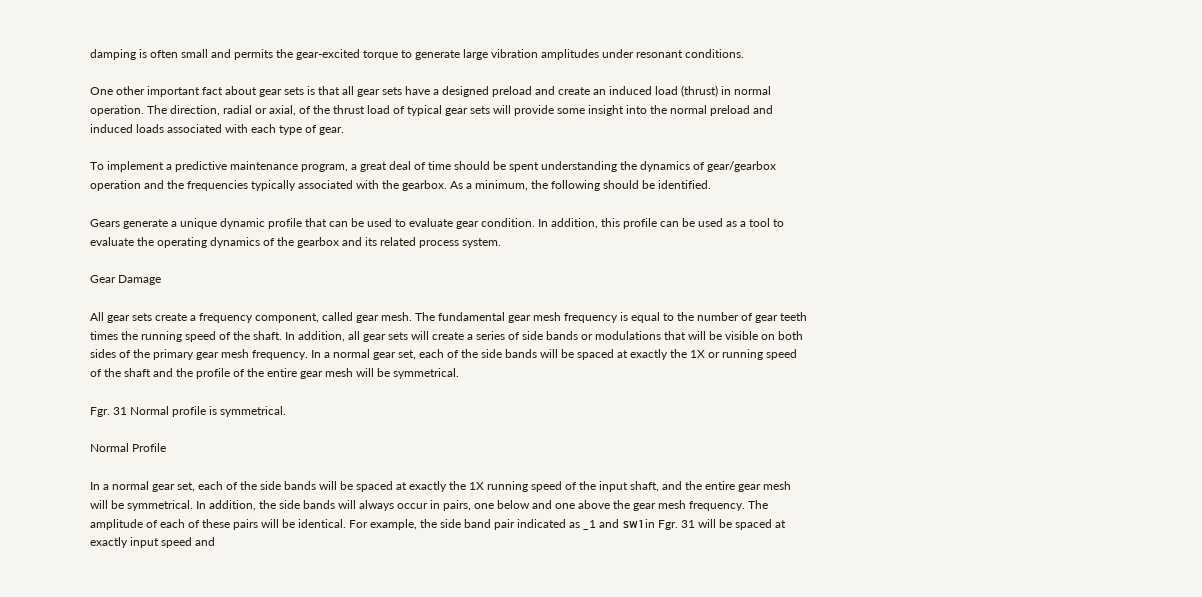damping is often small and permits the gear-excited torque to generate large vibration amplitudes under resonant conditions.

One other important fact about gear sets is that all gear sets have a designed preload and create an induced load (thrust) in normal operation. The direction, radial or axial, of the thrust load of typical gear sets will provide some insight into the normal preload and induced loads associated with each type of gear.

To implement a predictive maintenance program, a great deal of time should be spent understanding the dynamics of gear/gearbox operation and the frequencies typically associated with the gearbox. As a minimum, the following should be identified.

Gears generate a unique dynamic profile that can be used to evaluate gear condition. In addition, this profile can be used as a tool to evaluate the operating dynamics of the gearbox and its related process system.

Gear Damage

All gear sets create a frequency component, called gear mesh. The fundamental gear mesh frequency is equal to the number of gear teeth times the running speed of the shaft. In addition, all gear sets will create a series of side bands or modulations that will be visible on both sides of the primary gear mesh frequency. In a normal gear set, each of the side bands will be spaced at exactly the 1X or running speed of the shaft and the profile of the entire gear mesh will be symmetrical.

Fgr. 31 Normal profile is symmetrical.

Normal Profile

In a normal gear set, each of the side bands will be spaced at exactly the 1X running speed of the input shaft, and the entire gear mesh will be symmetrical. In addition, the side bands will always occur in pairs, one below and one above the gear mesh frequency. The amplitude of each of these pairs will be identical. For example, the side band pair indicated as _1 and รพ1 in Fgr. 31 will be spaced at exactly input speed and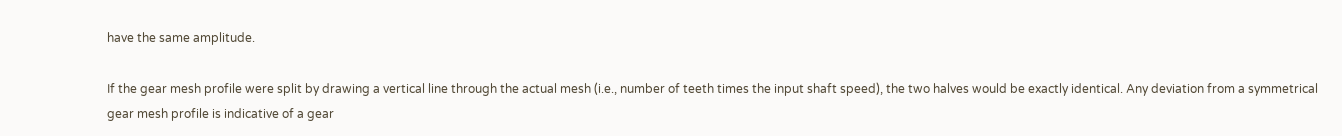have the same amplitude.

If the gear mesh profile were split by drawing a vertical line through the actual mesh (i.e., number of teeth times the input shaft speed), the two halves would be exactly identical. Any deviation from a symmetrical gear mesh profile is indicative of a gear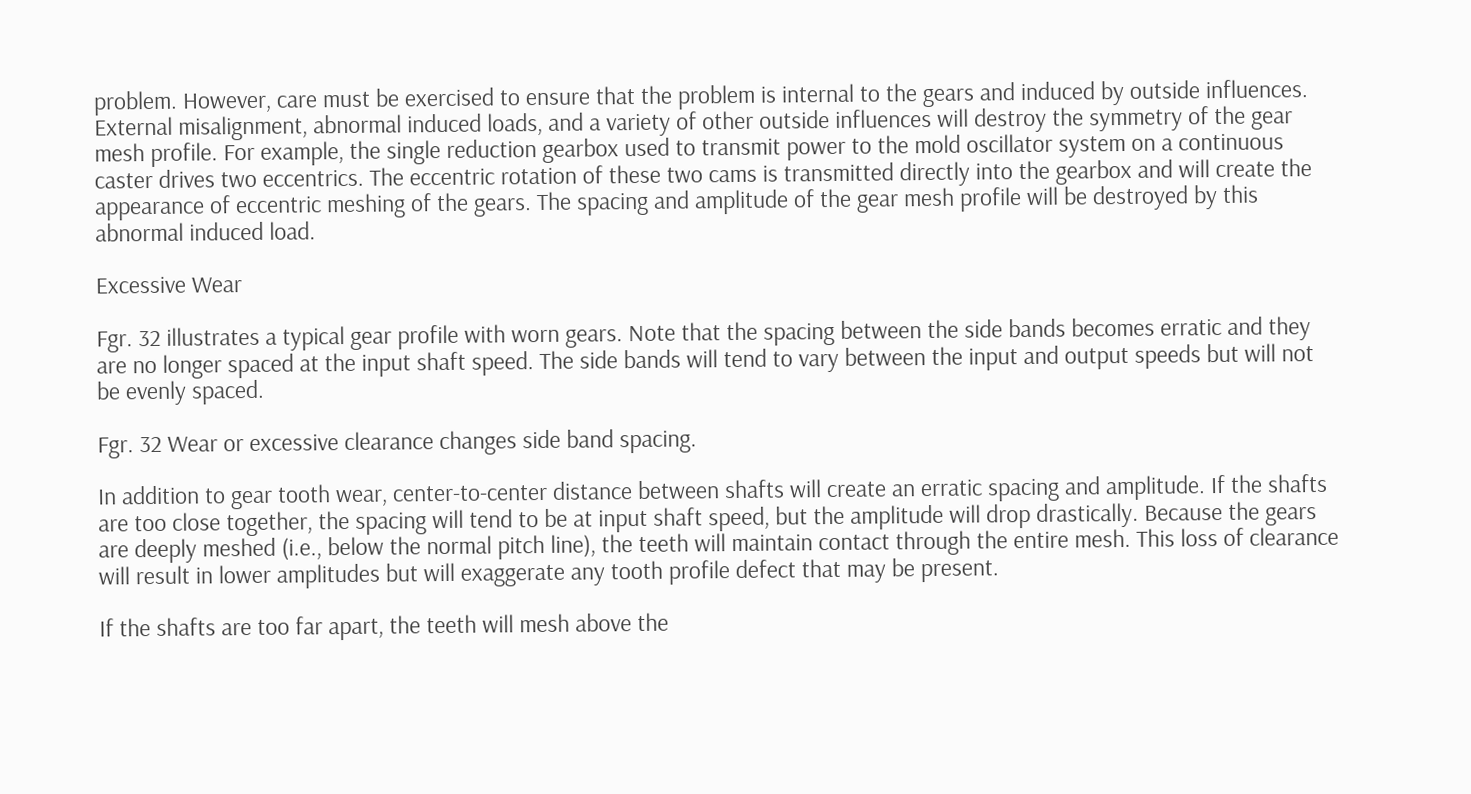problem. However, care must be exercised to ensure that the problem is internal to the gears and induced by outside influences. External misalignment, abnormal induced loads, and a variety of other outside influences will destroy the symmetry of the gear mesh profile. For example, the single reduction gearbox used to transmit power to the mold oscillator system on a continuous caster drives two eccentrics. The eccentric rotation of these two cams is transmitted directly into the gearbox and will create the appearance of eccentric meshing of the gears. The spacing and amplitude of the gear mesh profile will be destroyed by this abnormal induced load.

Excessive Wear

Fgr. 32 illustrates a typical gear profile with worn gears. Note that the spacing between the side bands becomes erratic and they are no longer spaced at the input shaft speed. The side bands will tend to vary between the input and output speeds but will not be evenly spaced.

Fgr. 32 Wear or excessive clearance changes side band spacing.

In addition to gear tooth wear, center-to-center distance between shafts will create an erratic spacing and amplitude. If the shafts are too close together, the spacing will tend to be at input shaft speed, but the amplitude will drop drastically. Because the gears are deeply meshed (i.e., below the normal pitch line), the teeth will maintain contact through the entire mesh. This loss of clearance will result in lower amplitudes but will exaggerate any tooth profile defect that may be present.

If the shafts are too far apart, the teeth will mesh above the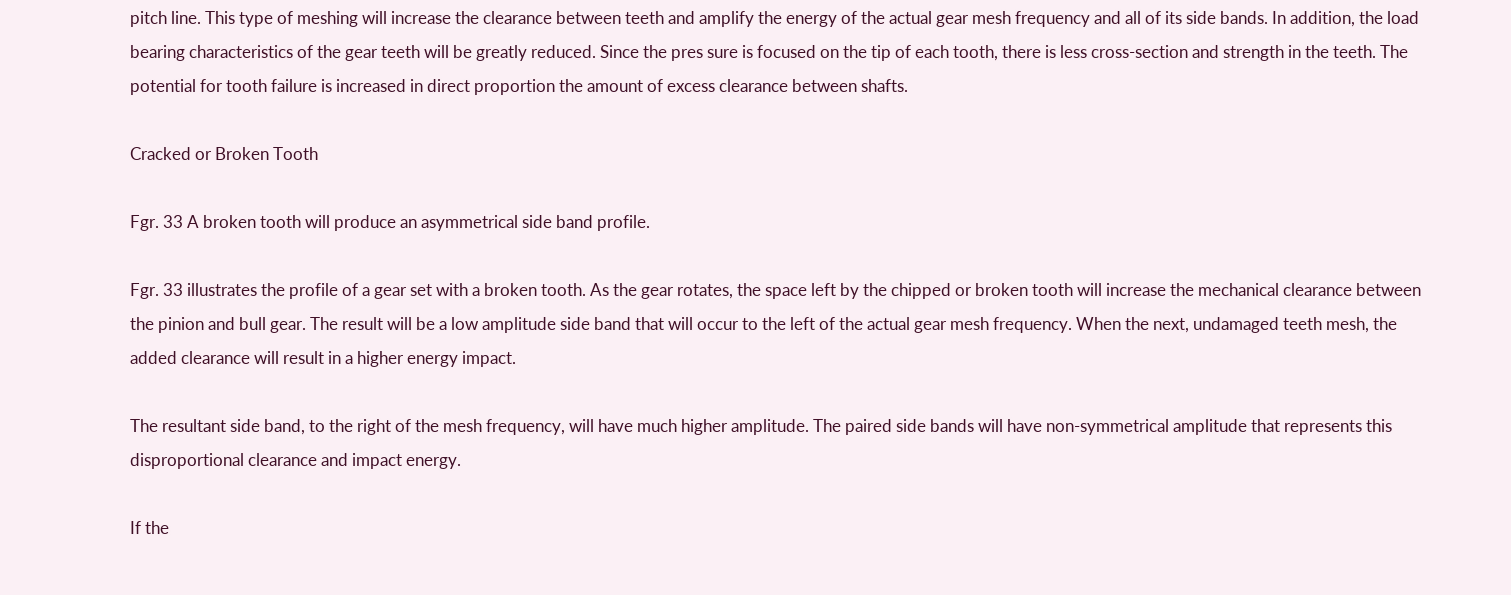pitch line. This type of meshing will increase the clearance between teeth and amplify the energy of the actual gear mesh frequency and all of its side bands. In addition, the load bearing characteristics of the gear teeth will be greatly reduced. Since the pres sure is focused on the tip of each tooth, there is less cross-section and strength in the teeth. The potential for tooth failure is increased in direct proportion the amount of excess clearance between shafts.

Cracked or Broken Tooth

Fgr. 33 A broken tooth will produce an asymmetrical side band profile.

Fgr. 33 illustrates the profile of a gear set with a broken tooth. As the gear rotates, the space left by the chipped or broken tooth will increase the mechanical clearance between the pinion and bull gear. The result will be a low amplitude side band that will occur to the left of the actual gear mesh frequency. When the next, undamaged teeth mesh, the added clearance will result in a higher energy impact.

The resultant side band, to the right of the mesh frequency, will have much higher amplitude. The paired side bands will have non-symmetrical amplitude that represents this disproportional clearance and impact energy.

If the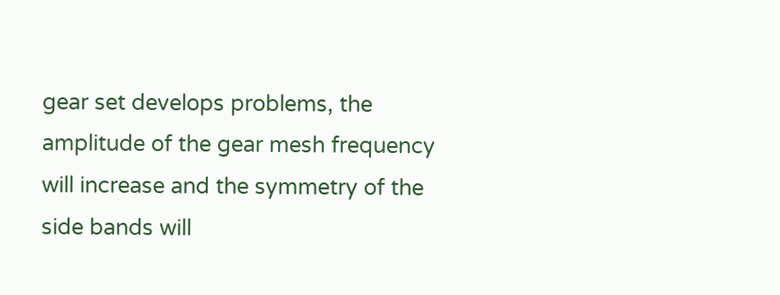gear set develops problems, the amplitude of the gear mesh frequency will increase and the symmetry of the side bands will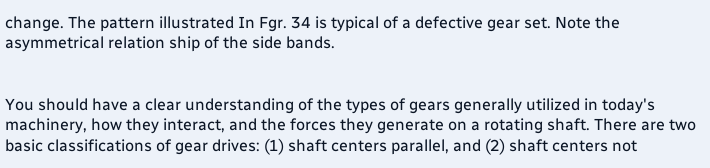change. The pattern illustrated In Fgr. 34 is typical of a defective gear set. Note the asymmetrical relation ship of the side bands.


You should have a clear understanding of the types of gears generally utilized in today's machinery, how they interact, and the forces they generate on a rotating shaft. There are two basic classifications of gear drives: (1) shaft centers parallel, and (2) shaft centers not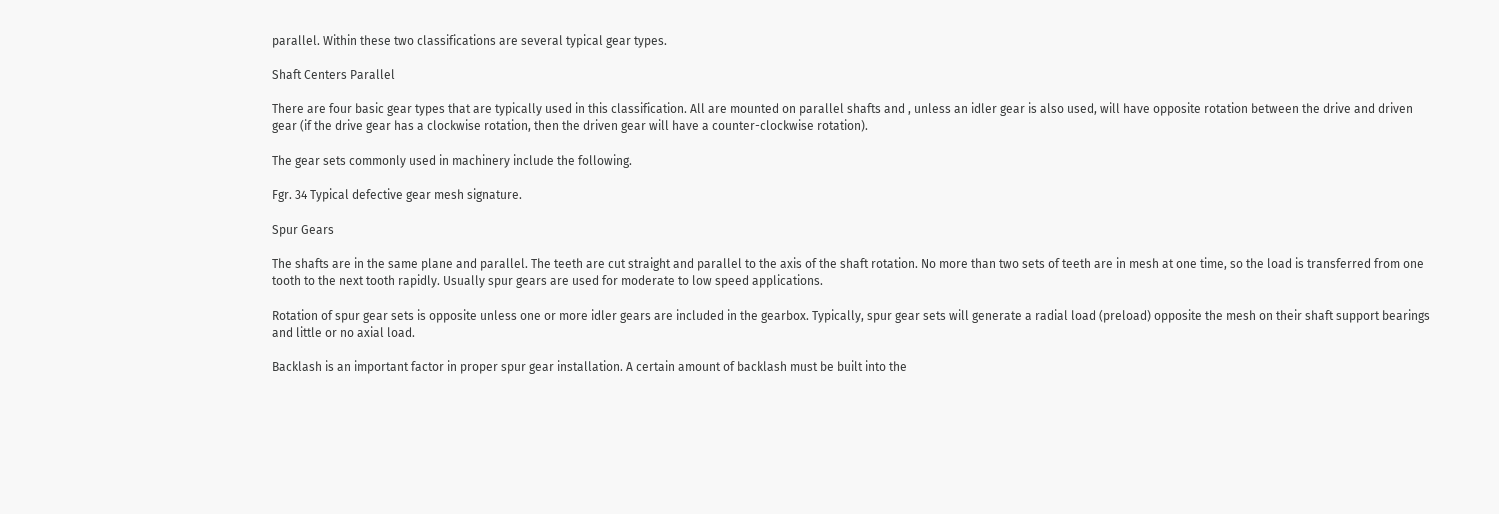parallel. Within these two classifications are several typical gear types.

Shaft Centers Parallel

There are four basic gear types that are typically used in this classification. All are mounted on parallel shafts and , unless an idler gear is also used, will have opposite rotation between the drive and driven gear (if the drive gear has a clockwise rotation, then the driven gear will have a counter-clockwise rotation).

The gear sets commonly used in machinery include the following.

Fgr. 34 Typical defective gear mesh signature.

Spur Gears

The shafts are in the same plane and parallel. The teeth are cut straight and parallel to the axis of the shaft rotation. No more than two sets of teeth are in mesh at one time, so the load is transferred from one tooth to the next tooth rapidly. Usually spur gears are used for moderate to low speed applications.

Rotation of spur gear sets is opposite unless one or more idler gears are included in the gearbox. Typically, spur gear sets will generate a radial load (preload) opposite the mesh on their shaft support bearings and little or no axial load.

Backlash is an important factor in proper spur gear installation. A certain amount of backlash must be built into the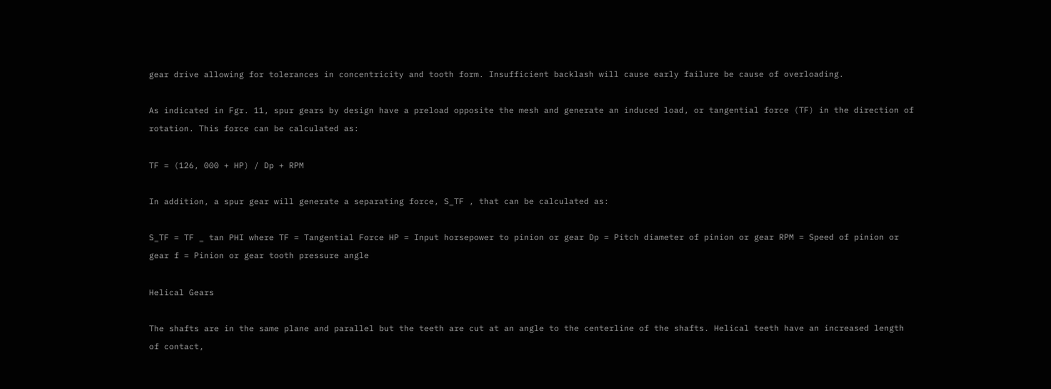gear drive allowing for tolerances in concentricity and tooth form. Insufficient backlash will cause early failure be cause of overloading.

As indicated in Fgr. 11, spur gears by design have a preload opposite the mesh and generate an induced load, or tangential force (TF) in the direction of rotation. This force can be calculated as:

TF = (126, 000 + HP) / Dp + RPM

In addition, a spur gear will generate a separating force, S_TF , that can be calculated as:

S_TF = TF _ tan PHI where TF = Tangential Force HP = Input horsepower to pinion or gear Dp = Pitch diameter of pinion or gear RPM = Speed of pinion or gear f = Pinion or gear tooth pressure angle

Helical Gears

The shafts are in the same plane and parallel but the teeth are cut at an angle to the centerline of the shafts. Helical teeth have an increased length of contact,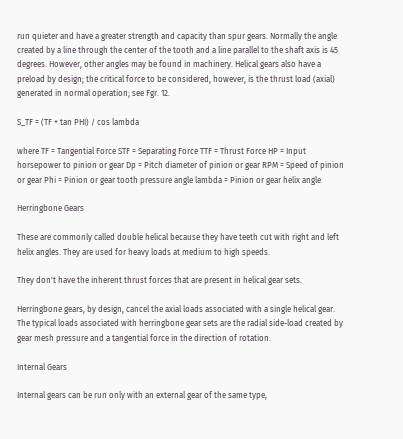run quieter and have a greater strength and capacity than spur gears. Normally the angle created by a line through the center of the tooth and a line parallel to the shaft axis is 45 degrees. However, other angles may be found in machinery. Helical gears also have a preload by design; the critical force to be considered, however, is the thrust load (axial) generated in normal operation; see Fgr. 12.

S_TF = (TF + tan PHI) / cos lambda

where TF = Tangential Force STF = Separating Force TTF = Thrust Force HP = Input horsepower to pinion or gear Dp = Pitch diameter of pinion or gear RPM = Speed of pinion or gear Phi = Pinion or gear tooth pressure angle lambda = Pinion or gear helix angle

Herringbone Gears

These are commonly called double helical because they have teeth cut with right and left helix angles. They are used for heavy loads at medium to high speeds.

They don't have the inherent thrust forces that are present in helical gear sets.

Herringbone gears, by design, cancel the axial loads associated with a single helical gear. The typical loads associated with herringbone gear sets are the radial side-load created by gear mesh pressure and a tangential force in the direction of rotation.

Internal Gears

Internal gears can be run only with an external gear of the same type,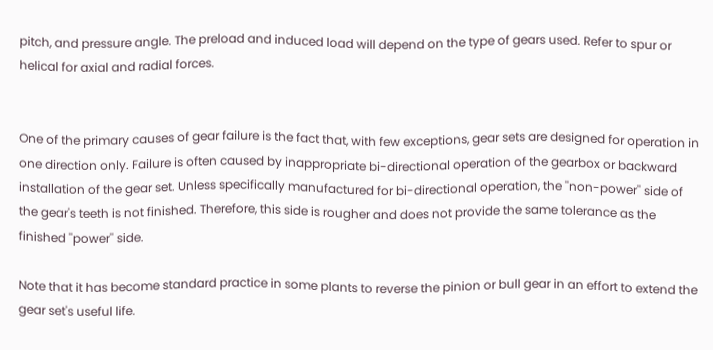pitch, and pressure angle. The preload and induced load will depend on the type of gears used. Refer to spur or helical for axial and radial forces.


One of the primary causes of gear failure is the fact that, with few exceptions, gear sets are designed for operation in one direction only. Failure is often caused by inappropriate bi-directional operation of the gearbox or backward installation of the gear set. Unless specifically manufactured for bi-directional operation, the ''non-power'' side of the gear's teeth is not finished. Therefore, this side is rougher and does not provide the same tolerance as the finished ''power'' side.

Note that it has become standard practice in some plants to reverse the pinion or bull gear in an effort to extend the gear set's useful life.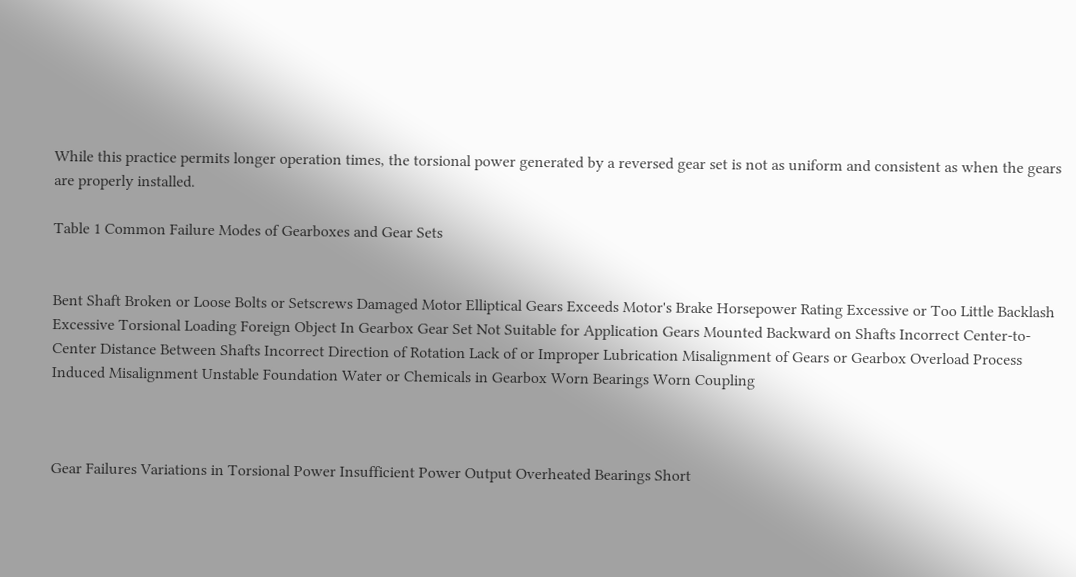While this practice permits longer operation times, the torsional power generated by a reversed gear set is not as uniform and consistent as when the gears are properly installed.

Table 1 Common Failure Modes of Gearboxes and Gear Sets


Bent Shaft Broken or Loose Bolts or Setscrews Damaged Motor Elliptical Gears Exceeds Motor's Brake Horsepower Rating Excessive or Too Little Backlash Excessive Torsional Loading Foreign Object In Gearbox Gear Set Not Suitable for Application Gears Mounted Backward on Shafts Incorrect Center-to-Center Distance Between Shafts Incorrect Direction of Rotation Lack of or Improper Lubrication Misalignment of Gears or Gearbox Overload Process Induced Misalignment Unstable Foundation Water or Chemicals in Gearbox Worn Bearings Worn Coupling



Gear Failures Variations in Torsional Power Insufficient Power Output Overheated Bearings Short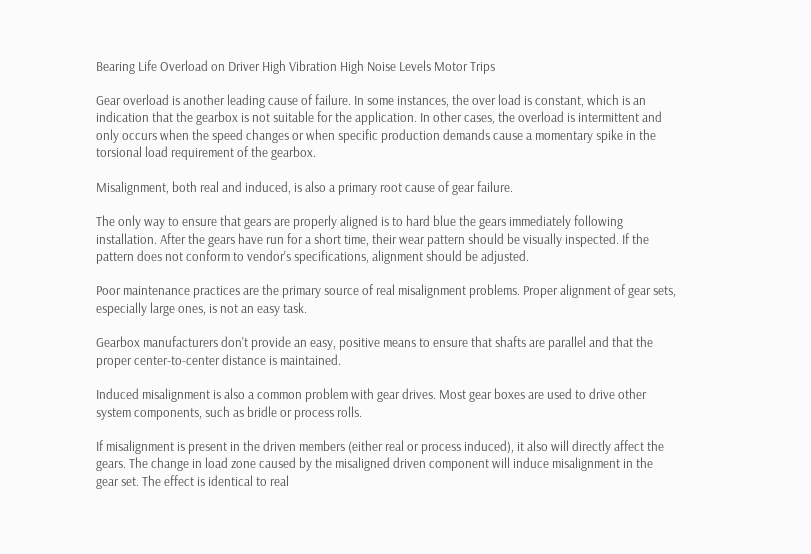Bearing Life Overload on Driver High Vibration High Noise Levels Motor Trips

Gear overload is another leading cause of failure. In some instances, the over load is constant, which is an indication that the gearbox is not suitable for the application. In other cases, the overload is intermittent and only occurs when the speed changes or when specific production demands cause a momentary spike in the torsional load requirement of the gearbox.

Misalignment, both real and induced, is also a primary root cause of gear failure.

The only way to ensure that gears are properly aligned is to hard blue the gears immediately following installation. After the gears have run for a short time, their wear pattern should be visually inspected. If the pattern does not conform to vendor's specifications, alignment should be adjusted.

Poor maintenance practices are the primary source of real misalignment problems. Proper alignment of gear sets, especially large ones, is not an easy task.

Gearbox manufacturers don't provide an easy, positive means to ensure that shafts are parallel and that the proper center-to-center distance is maintained.

Induced misalignment is also a common problem with gear drives. Most gear boxes are used to drive other system components, such as bridle or process rolls.

If misalignment is present in the driven members (either real or process induced), it also will directly affect the gears. The change in load zone caused by the misaligned driven component will induce misalignment in the gear set. The effect is identical to real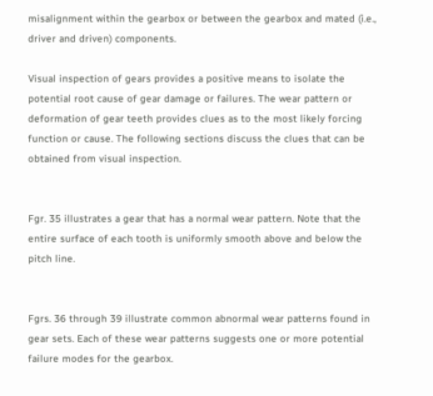misalignment within the gearbox or between the gearbox and mated (i.e., driver and driven) components.

Visual inspection of gears provides a positive means to isolate the potential root cause of gear damage or failures. The wear pattern or deformation of gear teeth provides clues as to the most likely forcing function or cause. The following sections discuss the clues that can be obtained from visual inspection.


Fgr. 35 illustrates a gear that has a normal wear pattern. Note that the entire surface of each tooth is uniformly smooth above and below the pitch line.


Fgrs. 36 through 39 illustrate common abnormal wear patterns found in gear sets. Each of these wear patterns suggests one or more potential failure modes for the gearbox.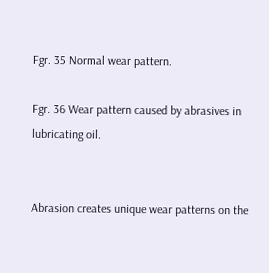Fgr. 35 Normal wear pattern.

Fgr. 36 Wear pattern caused by abrasives in lubricating oil.


Abrasion creates unique wear patterns on the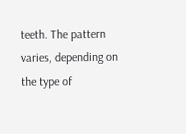teeth. The pattern varies, depending on the type of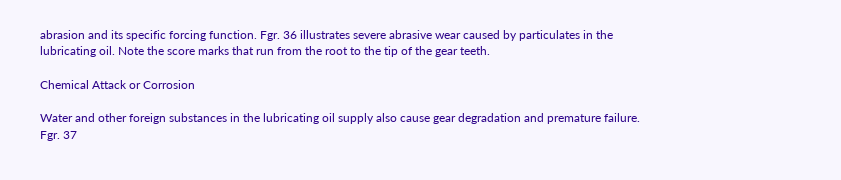abrasion and its specific forcing function. Fgr. 36 illustrates severe abrasive wear caused by particulates in the lubricating oil. Note the score marks that run from the root to the tip of the gear teeth.

Chemical Attack or Corrosion

Water and other foreign substances in the lubricating oil supply also cause gear degradation and premature failure. Fgr. 37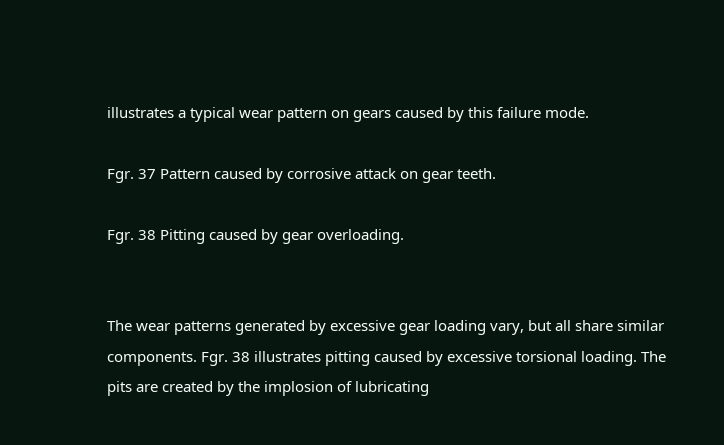illustrates a typical wear pattern on gears caused by this failure mode.

Fgr. 37 Pattern caused by corrosive attack on gear teeth.

Fgr. 38 Pitting caused by gear overloading.


The wear patterns generated by excessive gear loading vary, but all share similar components. Fgr. 38 illustrates pitting caused by excessive torsional loading. The pits are created by the implosion of lubricating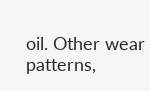oil. Other wear patterns,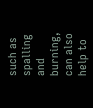such as spalling and burning, can also help to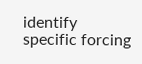identify specific forcing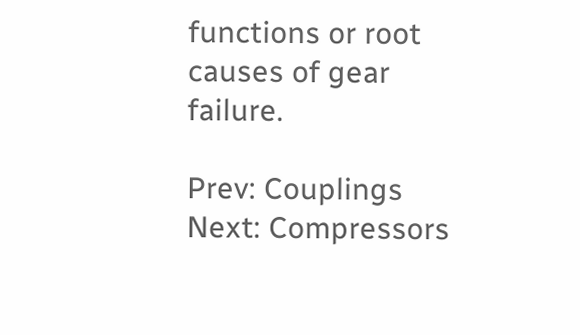functions or root causes of gear failure.

Prev: Couplings
Next: Compressors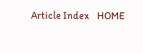Article Index    HOME